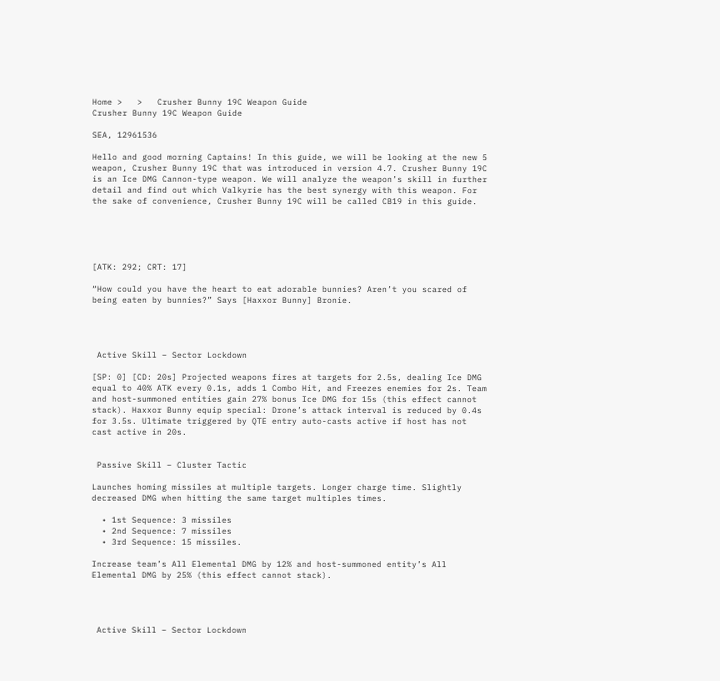Home >   >   Crusher Bunny 19C Weapon Guide
Crusher Bunny 19C Weapon Guide

SEA, 12961536

Hello and good morning Captains! In this guide, we will be looking at the new 5 weapon, Crusher Bunny 19C that was introduced in version 4.7. Crusher Bunny 19C is an Ice DMG Cannon-type weapon. We will analyze the weapon’s skill in further detail and find out which Valkyrie has the best synergy with this weapon. For the sake of convenience, Crusher Bunny 19C will be called CB19 in this guide.





[ATK: 292; CRT: 17]

“How could you have the heart to eat adorable bunnies? Aren’t you scared of being eaten by bunnies?” Says [Haxxor Bunny] Bronie.




 Active Skill – Sector Lockdown

[SP: 0] [CD: 20s] Projected weapons fires at targets for 2.5s, dealing Ice DMG equal to 40% ATK every 0.1s, adds 1 Combo Hit, and Freezes enemies for 2s. Team and host-summoned entities gain 27% bonus Ice DMG for 15s (this effect cannot stack). Haxxor Bunny equip special: Drone’s attack interval is reduced by 0.4s for 3.5s. Ultimate triggered by QTE entry auto-casts active if host has not cast active in 20s.


 Passive Skill – Cluster Tactic

Launches homing missiles at multiple targets. Longer charge time. Slightly decreased DMG when hitting the same target multiples times.

  • 1st Sequence: 3 missiles
  • 2nd Sequence: 7 missiles
  • 3rd Sequence: 15 missiles.

Increase team’s All Elemental DMG by 12% and host-summoned entity’s All Elemental DMG by 25% (this effect cannot stack).




 Active Skill – Sector Lockdown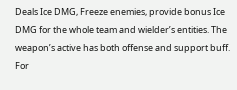Deals Ice DMG, Freeze enemies, provide bonus Ice DMG for the whole team and wielder’s entities. The weapon’s active has both offense and support buff. For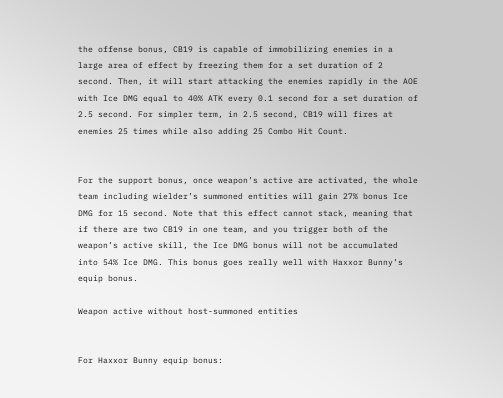the offense bonus, CB19 is capable of immobilizing enemies in a large area of effect by freezing them for a set duration of 2 second. Then, it will start attacking the enemies rapidly in the AOE with Ice DMG equal to 40% ATK every 0.1 second for a set duration of 2.5 second. For simpler term, in 2.5 second, CB19 will fires at enemies 25 times while also adding 25 Combo Hit Count.


For the support bonus, once weapon’s active are activated, the whole team including wielder’s summoned entities will gain 27% bonus Ice DMG for 15 second. Note that this effect cannot stack, meaning that if there are two CB19 in one team, and you trigger both of the weapon’s active skill, the Ice DMG bonus will not be accumulated into 54% Ice DMG. This bonus goes really well with Haxxor Bunny’s equip bonus.

Weapon active without host-summoned entities


For Haxxor Bunny equip bonus: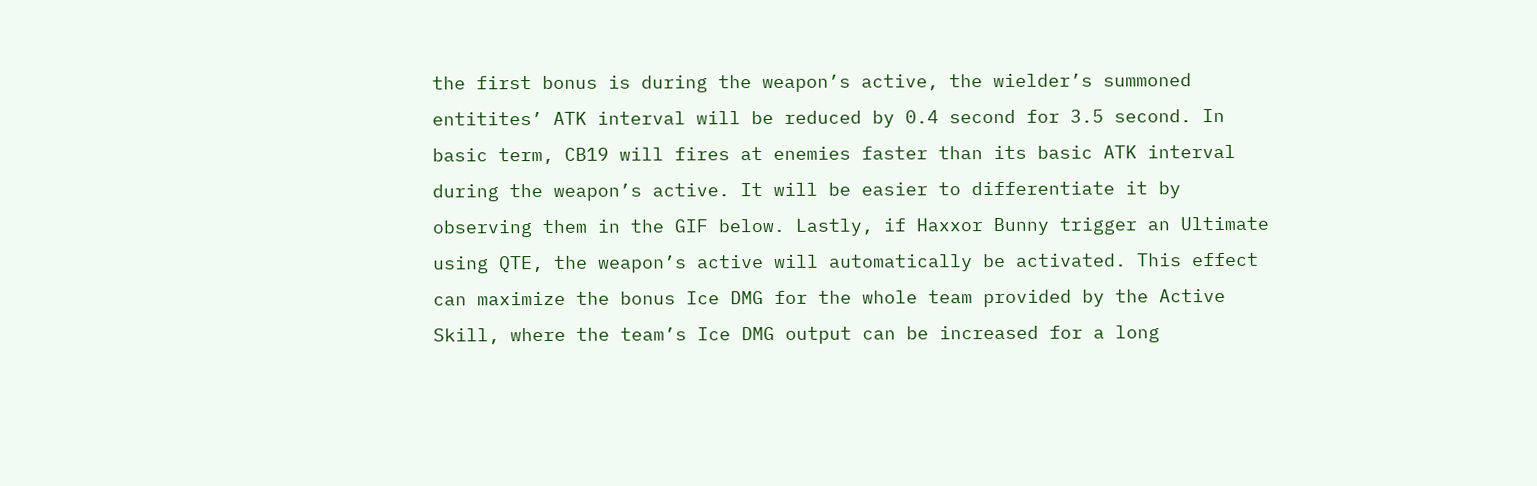the first bonus is during the weapon’s active, the wielder’s summoned entitites’ ATK interval will be reduced by 0.4 second for 3.5 second. In basic term, CB19 will fires at enemies faster than its basic ATK interval during the weapon’s active. It will be easier to differentiate it by observing them in the GIF below. Lastly, if Haxxor Bunny trigger an Ultimate using QTE, the weapon’s active will automatically be activated. This effect can maximize the bonus Ice DMG for the whole team provided by the Active Skill, where the team’s Ice DMG output can be increased for a long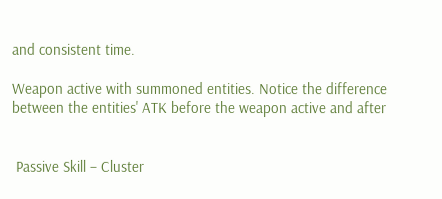and consistent time.

Weapon active with summoned entities. Notice the difference between the entities' ATK before the weapon active and after


 Passive Skill – Cluster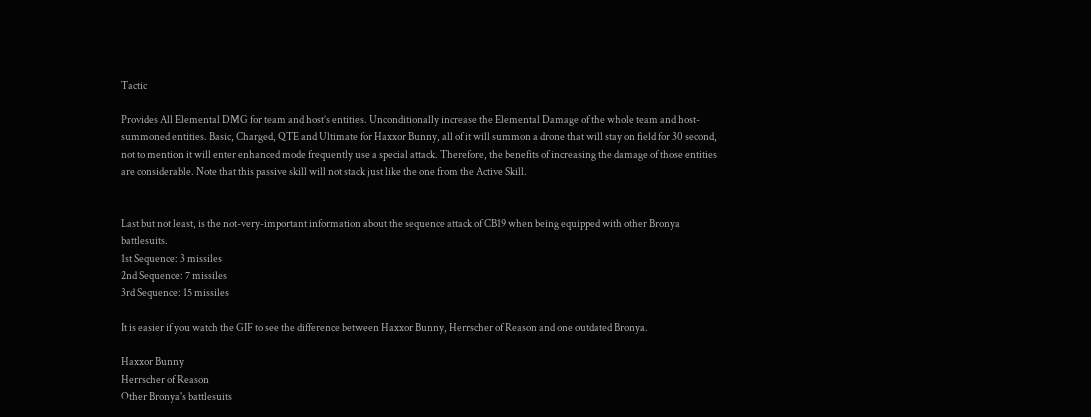Tactic

Provides All Elemental DMG for team and host’s entities. Unconditionally increase the Elemental Damage of the whole team and host-summoned entities. Basic, Charged, QTE and Ultimate for Haxxor Bunny, all of it will summon a drone that will stay on field for 30 second, not to mention it will enter enhanced mode frequently use a special attack. Therefore, the benefits of increasing the damage of those entities are considerable. Note that this passive skill will not stack just like the one from the Active Skill.


Last but not least, is the not-very-important information about the sequence attack of CB19 when being equipped with other Bronya battlesuits.
1st Sequence: 3 missiles
2nd Sequence: 7 missiles
3rd Sequence: 15 missiles

It is easier if you watch the GIF to see the difference between Haxxor Bunny, Herrscher of Reason and one outdated Bronya.

Haxxor Bunny
Herrscher of Reason
Other Bronya's battlesuits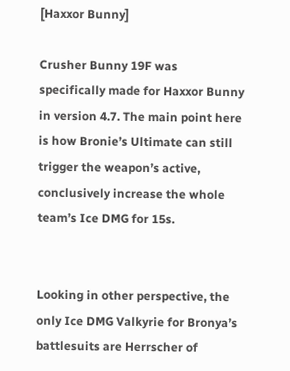[Haxxor Bunny]

Crusher Bunny 19F was specifically made for Haxxor Bunny in version 4.7. The main point here is how Bronie’s Ultimate can still trigger the weapon’s active, conclusively increase the whole team’s Ice DMG for 15s.


Looking in other perspective, the only Ice DMG Valkyrie for Bronya’s battlesuits are Herrscher of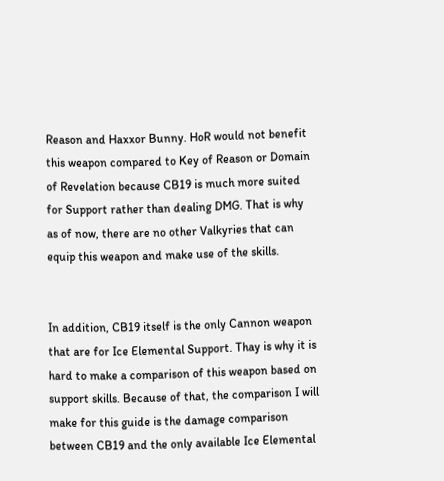Reason and Haxxor Bunny. HoR would not benefit this weapon compared to Key of Reason or Domain of Revelation because CB19 is much more suited for Support rather than dealing DMG. That is why as of now, there are no other Valkyries that can equip this weapon and make use of the skills.


In addition, CB19 itself is the only Cannon weapon that are for Ice Elemental Support. Thay is why it is hard to make a comparison of this weapon based on support skills. Because of that, the comparison I will make for this guide is the damage comparison between CB19 and the only available Ice Elemental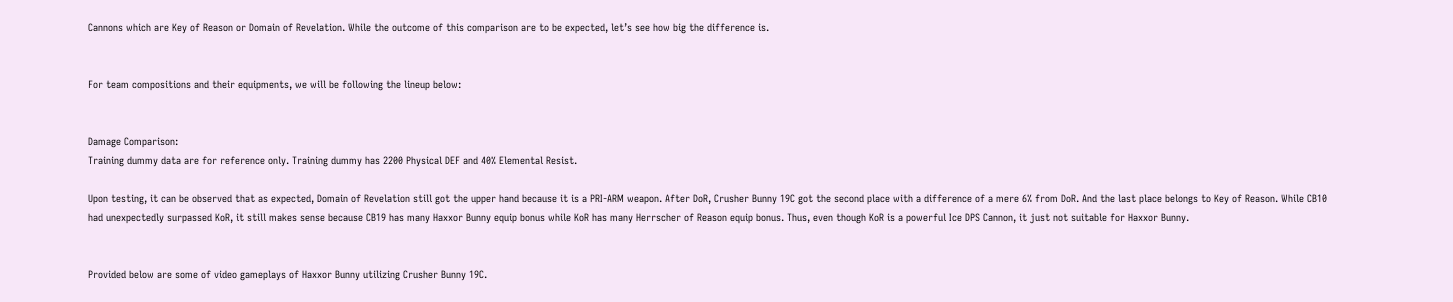Cannons which are Key of Reason or Domain of Revelation. While the outcome of this comparison are to be expected, let’s see how big the difference is.


For team compositions and their equipments, we will be following the lineup below:


Damage Comparison:
Training dummy data are for reference only. Training dummy has 2200 Physical DEF and 40% Elemental Resist.

Upon testing, it can be observed that as expected, Domain of Revelation still got the upper hand because it is a PRI-ARM weapon. After DoR, Crusher Bunny 19C got the second place with a difference of a mere 6% from DoR. And the last place belongs to Key of Reason. While CB10 had unexpectedly surpassed KoR, it still makes sense because CB19 has many Haxxor Bunny equip bonus while KoR has many Herrscher of Reason equip bonus. Thus, even though KoR is a powerful Ice DPS Cannon, it just not suitable for Haxxor Bunny.


Provided below are some of video gameplays of Haxxor Bunny utilizing Crusher Bunny 19C.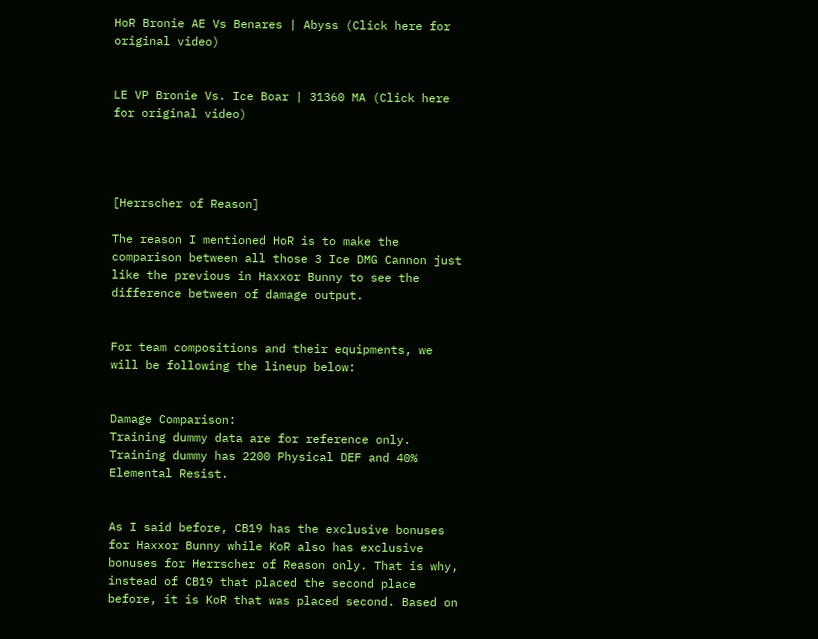HoR Bronie AE Vs Benares | Abyss (Click here for original video)


LE VP Bronie Vs. Ice Boar | 31360 MA (Click here for original video)




[Herrscher of Reason]

The reason I mentioned HoR is to make the comparison between all those 3 Ice DMG Cannon just like the previous in Haxxor Bunny to see the difference between of damage output.


For team compositions and their equipments, we will be following the lineup below:


Damage Comparison:
Training dummy data are for reference only. Training dummy has 2200 Physical DEF and 40% Elemental Resist.


As I said before, CB19 has the exclusive bonuses for Haxxor Bunny while KoR also has exclusive bonuses for Herrscher of Reason only. That is why, instead of CB19 that placed the second place before, it is KoR that was placed second. Based on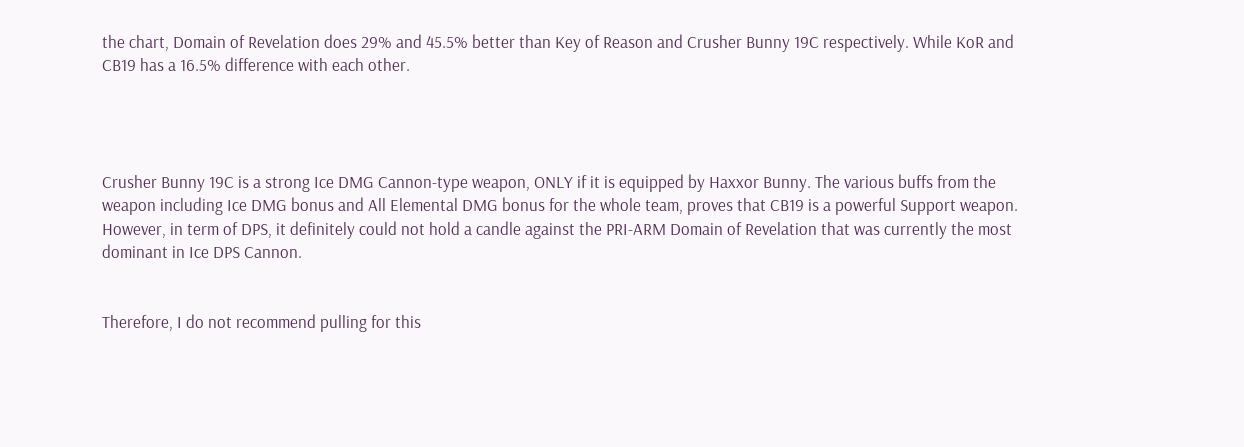the chart, Domain of Revelation does 29% and 45.5% better than Key of Reason and Crusher Bunny 19C respectively. While KoR and CB19 has a 16.5% difference with each other.




Crusher Bunny 19C is a strong Ice DMG Cannon-type weapon, ONLY if it is equipped by Haxxor Bunny. The various buffs from the weapon including Ice DMG bonus and All Elemental DMG bonus for the whole team, proves that CB19 is a powerful Support weapon. However, in term of DPS, it definitely could not hold a candle against the PRI-ARM Domain of Revelation that was currently the most dominant in Ice DPS Cannon.


Therefore, I do not recommend pulling for this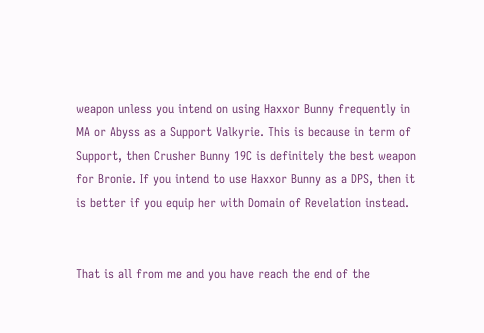weapon unless you intend on using Haxxor Bunny frequently in MA or Abyss as a Support Valkyrie. This is because in term of Support, then Crusher Bunny 19C is definitely the best weapon for Bronie. If you intend to use Haxxor Bunny as a DPS, then it is better if you equip her with Domain of Revelation instead.


That is all from me and you have reach the end of the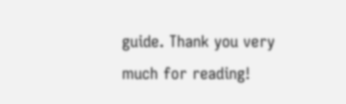guide. Thank you very much for reading!